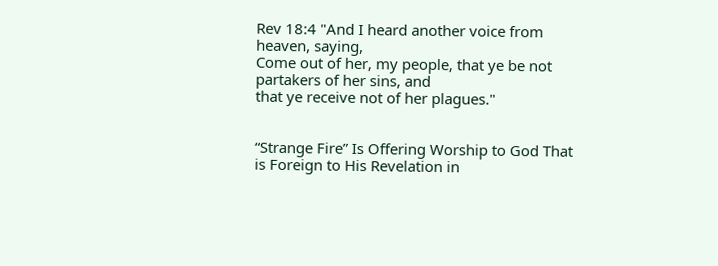Rev 18:4 "And I heard another voice from heaven, saying,
Come out of her, my people, that ye be not partakers of her sins, and
that ye receive not of her plagues."


“Strange Fire” Is Offering Worship to God That is Foreign to His Revelation in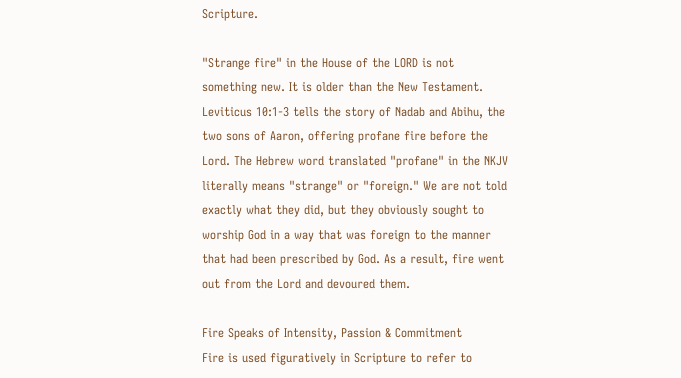Scripture.

"Strange fire" in the House of the LORD is not something new. It is older than the New Testament. Leviticus 10:1-3 tells the story of Nadab and Abihu, the two sons of Aaron, offering profane fire before the Lord. The Hebrew word translated "profane" in the NKJV literally means "strange" or "foreign." We are not told exactly what they did, but they obviously sought to worship God in a way that was foreign to the manner that had been prescribed by God. As a result, fire went out from the Lord and devoured them.

Fire Speaks of Intensity, Passion & Commitment
Fire is used figuratively in Scripture to refer to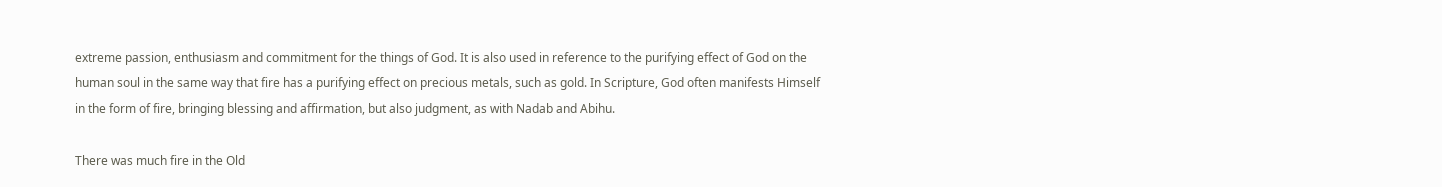extreme passion, enthusiasm and commitment for the things of God. It is also used in reference to the purifying effect of God on the human soul in the same way that fire has a purifying effect on precious metals, such as gold. In Scripture, God often manifests Himself in the form of fire, bringing blessing and affirmation, but also judgment, as with Nadab and Abihu.

There was much fire in the Old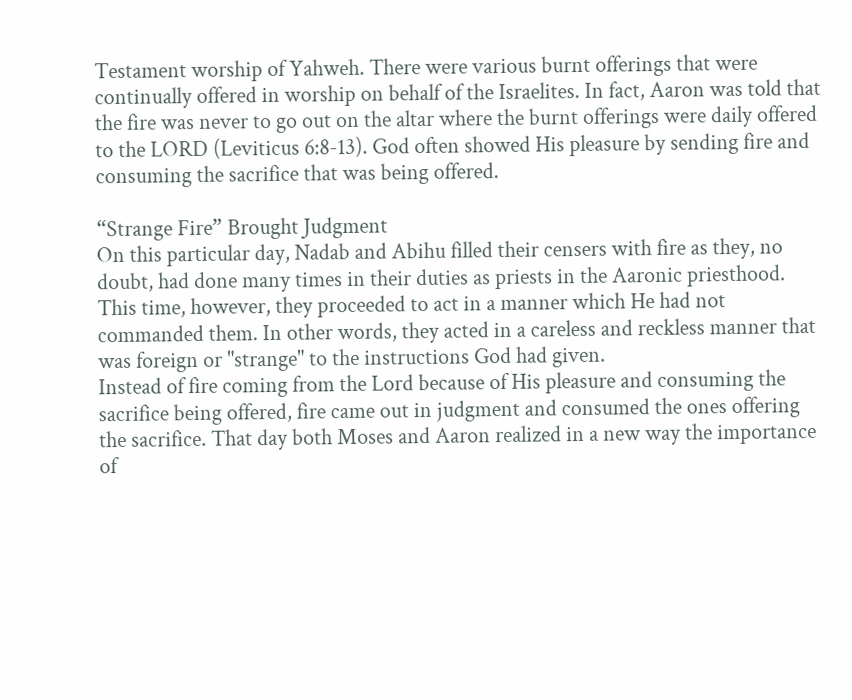Testament worship of Yahweh. There were various burnt offerings that were continually offered in worship on behalf of the Israelites. In fact, Aaron was told that the fire was never to go out on the altar where the burnt offerings were daily offered to the LORD (Leviticus 6:8-13). God often showed His pleasure by sending fire and consuming the sacrifice that was being offered.

“Strange Fire” Brought Judgment
On this particular day, Nadab and Abihu filled their censers with fire as they, no doubt, had done many times in their duties as priests in the Aaronic priesthood. This time, however, they proceeded to act in a manner which He had not commanded them. In other words, they acted in a careless and reckless manner that was foreign or "strange" to the instructions God had given.
Instead of fire coming from the Lord because of His pleasure and consuming the sacrifice being offered, fire came out in judgment and consumed the ones offering the sacrifice. That day both Moses and Aaron realized in a new way the importance of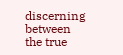discerning between the true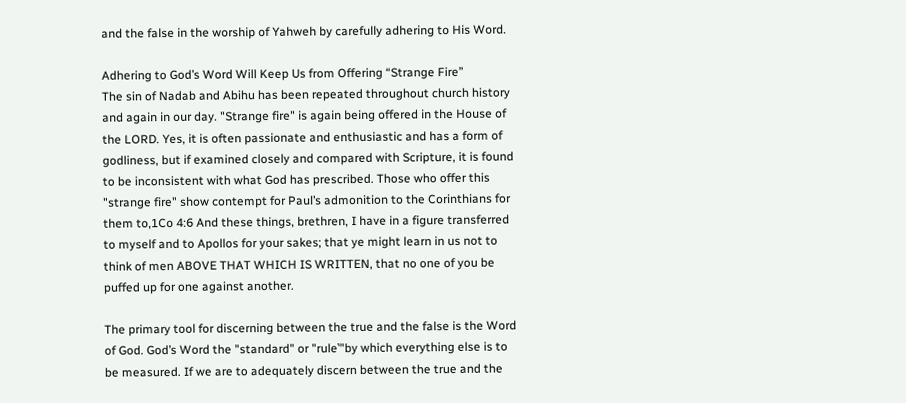and the false in the worship of Yahweh by carefully adhering to His Word.

Adhering to God’s Word Will Keep Us from Offering “Strange Fire”
The sin of Nadab and Abihu has been repeated throughout church history and again in our day. "Strange fire" is again being offered in the House of the LORD. Yes, it is often passionate and enthusiastic and has a form of godliness, but if examined closely and compared with Scripture, it is found to be inconsistent with what God has prescribed. Those who offer this "strange fire" show contempt for Paul’s admonition to the Corinthians for them to,1Co 4:6 And these things, brethren, I have in a figure transferred to myself and to Apollos for your sakes; that ye might learn in us not to think of men ABOVE THAT WHICH IS WRITTEN, that no one of you be puffed up for one against another.

The primary tool for discerning between the true and the false is the Word of God. God’s Word the "standard" or "rule‛"by which everything else is to be measured. If we are to adequately discern between the true and the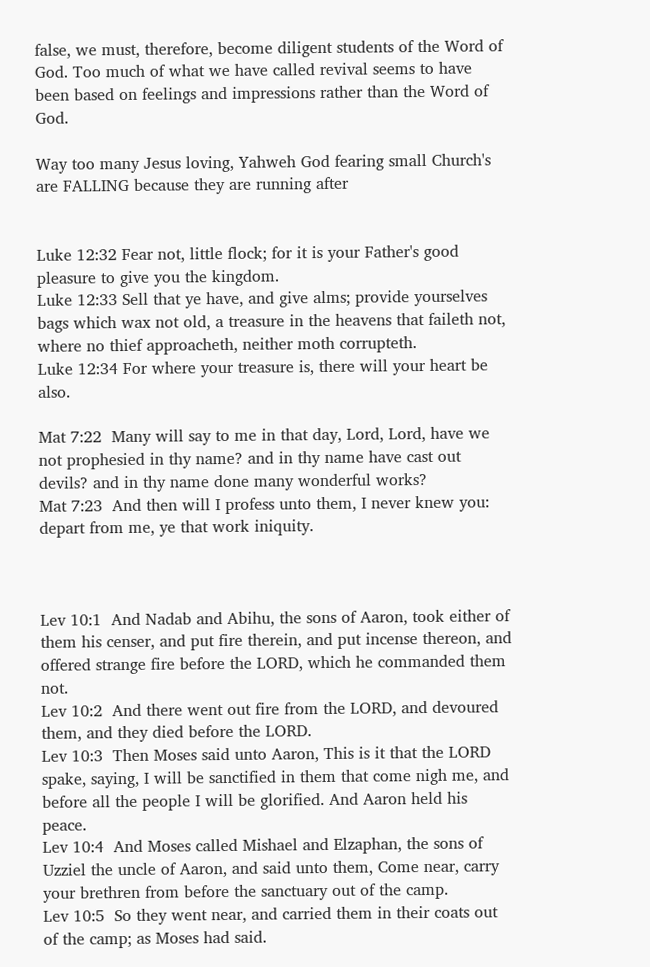false, we must, therefore, become diligent students of the Word of God. Too much of what we have called revival seems to have been based on feelings and impressions rather than the Word of God.

Way too many Jesus loving, Yahweh God fearing small Church's are FALLING because they are running after


Luke 12:32 Fear not, little flock; for it is your Father's good pleasure to give you the kingdom.
Luke 12:33 Sell that ye have, and give alms; provide yourselves bags which wax not old, a treasure in the heavens that faileth not, where no thief approacheth, neither moth corrupteth.
Luke 12:34 For where your treasure is, there will your heart be also.

Mat 7:22  Many will say to me in that day, Lord, Lord, have we not prophesied in thy name? and in thy name have cast out devils? and in thy name done many wonderful works?
Mat 7:23  And then will I profess unto them, I never knew you: depart from me, ye that work iniquity.



Lev 10:1  And Nadab and Abihu, the sons of Aaron, took either of them his censer, and put fire therein, and put incense thereon, and offered strange fire before the LORD, which he commanded them not.
Lev 10:2  And there went out fire from the LORD, and devoured them, and they died before the LORD.
Lev 10:3  Then Moses said unto Aaron, This is it that the LORD spake, saying, I will be sanctified in them that come nigh me, and before all the people I will be glorified. And Aaron held his peace.
Lev 10:4  And Moses called Mishael and Elzaphan, the sons of Uzziel the uncle of Aaron, and said unto them, Come near, carry your brethren from before the sanctuary out of the camp.
Lev 10:5  So they went near, and carried them in their coats out of the camp; as Moses had said.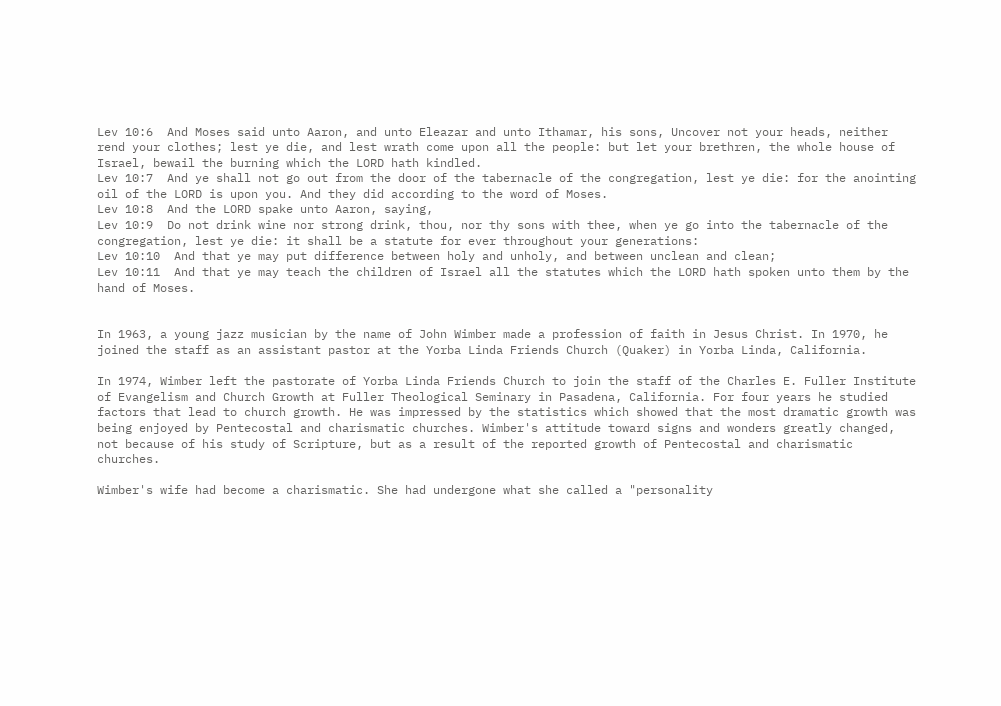Lev 10:6  And Moses said unto Aaron, and unto Eleazar and unto Ithamar, his sons, Uncover not your heads, neither rend your clothes; lest ye die, and lest wrath come upon all the people: but let your brethren, the whole house of Israel, bewail the burning which the LORD hath kindled.
Lev 10:7  And ye shall not go out from the door of the tabernacle of the congregation, lest ye die: for the anointing oil of the LORD is upon you. And they did according to the word of Moses.
Lev 10:8  And the LORD spake unto Aaron, saying,
Lev 10:9  Do not drink wine nor strong drink, thou, nor thy sons with thee, when ye go into the tabernacle of the congregation, lest ye die: it shall be a statute for ever throughout your generations:
Lev 10:10  And that ye may put difference between holy and unholy, and between unclean and clean;
Lev 10:11  And that ye may teach the children of Israel all the statutes which the LORD hath spoken unto them by the hand of Moses.


In 1963, a young jazz musician by the name of John Wimber made a profession of faith in Jesus Christ. In 1970, he joined the staff as an assistant pastor at the Yorba Linda Friends Church (Quaker) in Yorba Linda, California.

In 1974, Wimber left the pastorate of Yorba Linda Friends Church to join the staff of the Charles E. Fuller Institute of Evangelism and Church Growth at Fuller Theological Seminary in Pasadena, California. For four years he studied factors that lead to church growth. He was impressed by the statistics which showed that the most dramatic growth was being enjoyed by Pentecostal and charismatic churches. Wimber's attitude toward signs and wonders greatly changed, not because of his study of Scripture, but as a result of the reported growth of Pentecostal and charismatic churches.

Wimber's wife had become a charismatic. She had undergone what she called a "personality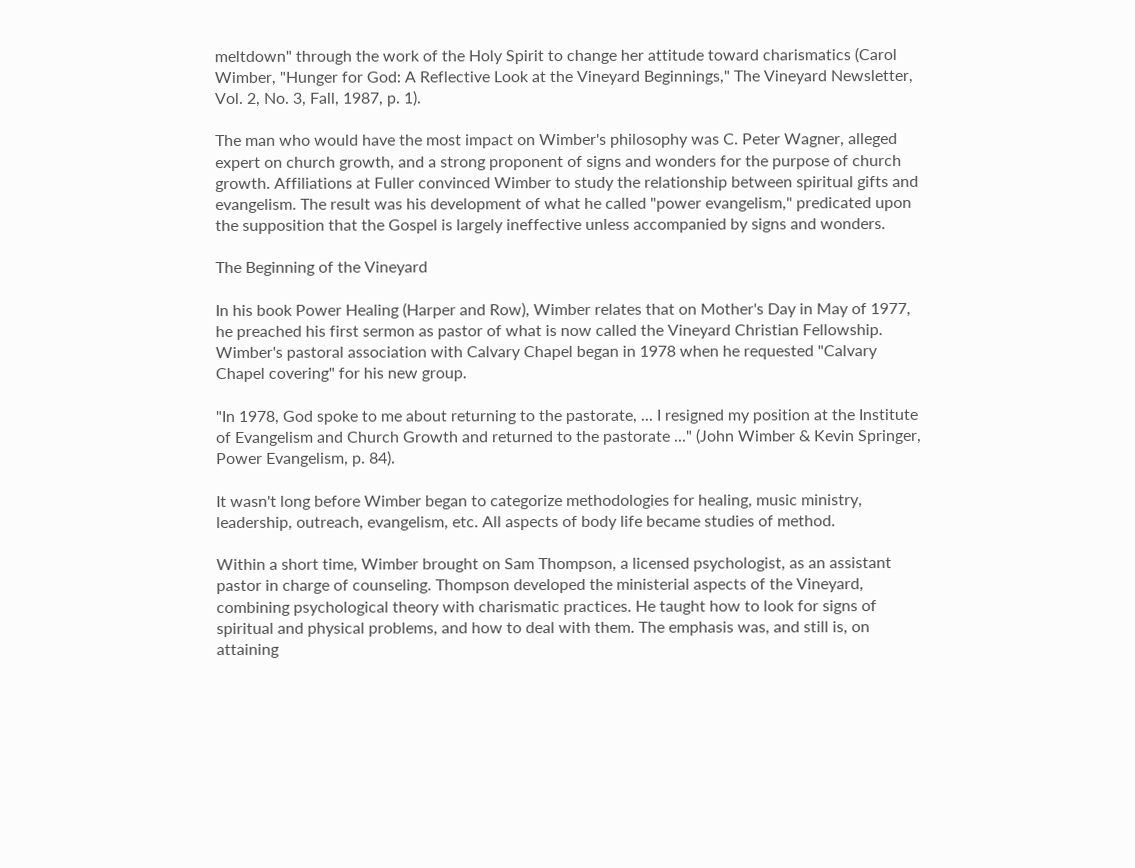meltdown" through the work of the Holy Spirit to change her attitude toward charismatics (Carol Wimber, "Hunger for God: A Reflective Look at the Vineyard Beginnings," The Vineyard Newsletter, Vol. 2, No. 3, Fall, 1987, p. 1).

The man who would have the most impact on Wimber's philosophy was C. Peter Wagner, alleged expert on church growth, and a strong proponent of signs and wonders for the purpose of church growth. Affiliations at Fuller convinced Wimber to study the relationship between spiritual gifts and evangelism. The result was his development of what he called "power evangelism," predicated upon the supposition that the Gospel is largely ineffective unless accompanied by signs and wonders.

The Beginning of the Vineyard

In his book Power Healing (Harper and Row), Wimber relates that on Mother's Day in May of 1977, he preached his first sermon as pastor of what is now called the Vineyard Christian Fellowship. Wimber's pastoral association with Calvary Chapel began in 1978 when he requested "Calvary Chapel covering" for his new group.

"In 1978, God spoke to me about returning to the pastorate, ... I resigned my position at the Institute of Evangelism and Church Growth and returned to the pastorate ..." (John Wimber & Kevin Springer, Power Evangelism, p. 84).

It wasn't long before Wimber began to categorize methodologies for healing, music ministry, leadership, outreach, evangelism, etc. All aspects of body life became studies of method.

Within a short time, Wimber brought on Sam Thompson, a licensed psychologist, as an assistant pastor in charge of counseling. Thompson developed the ministerial aspects of the Vineyard, combining psychological theory with charismatic practices. He taught how to look for signs of spiritual and physical problems, and how to deal with them. The emphasis was, and still is, on attaining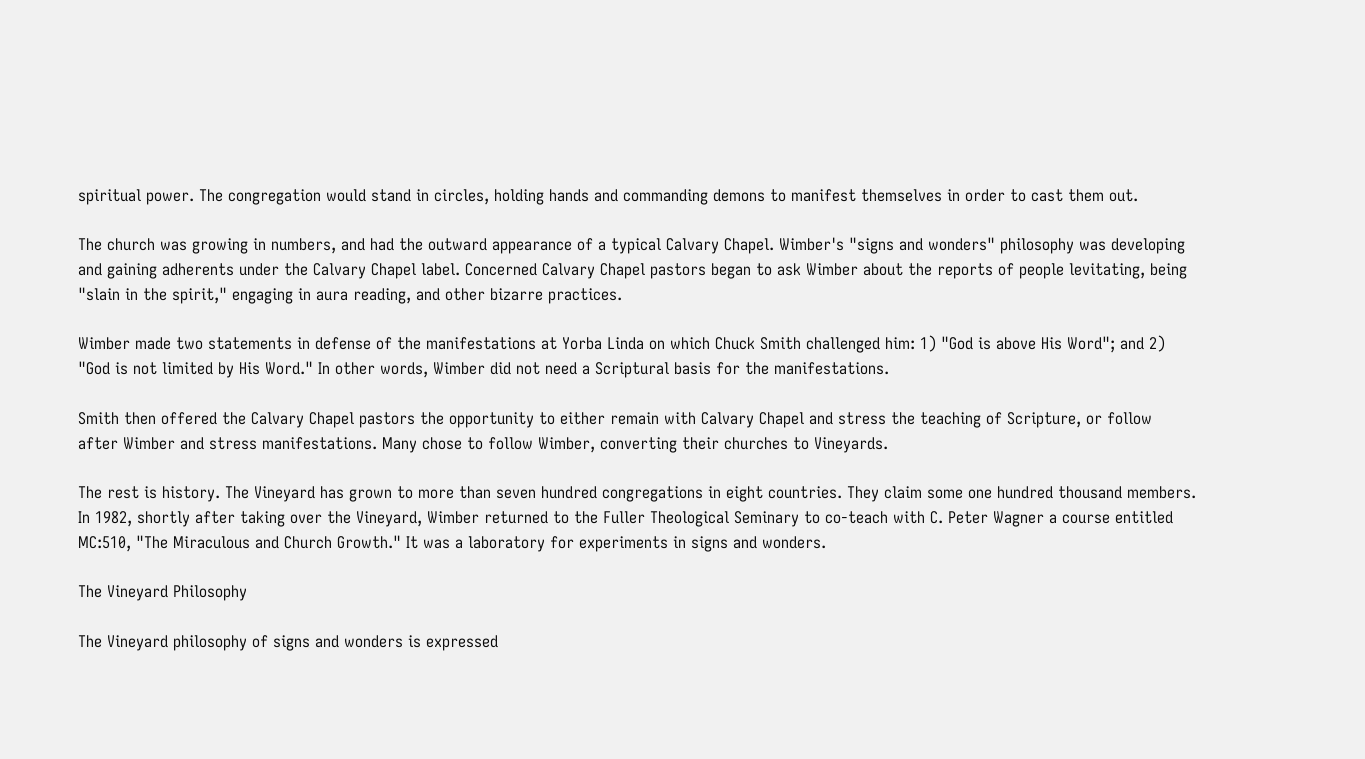spiritual power. The congregation would stand in circles, holding hands and commanding demons to manifest themselves in order to cast them out.

The church was growing in numbers, and had the outward appearance of a typical Calvary Chapel. Wimber's "signs and wonders" philosophy was developing and gaining adherents under the Calvary Chapel label. Concerned Calvary Chapel pastors began to ask Wimber about the reports of people levitating, being "slain in the spirit," engaging in aura reading, and other bizarre practices.

Wimber made two statements in defense of the manifestations at Yorba Linda on which Chuck Smith challenged him: 1) "God is above His Word"; and 2) "God is not limited by His Word." In other words, Wimber did not need a Scriptural basis for the manifestations.

Smith then offered the Calvary Chapel pastors the opportunity to either remain with Calvary Chapel and stress the teaching of Scripture, or follow after Wimber and stress manifestations. Many chose to follow Wimber, converting their churches to Vineyards.

The rest is history. The Vineyard has grown to more than seven hundred congregations in eight countries. They claim some one hundred thousand members. In 1982, shortly after taking over the Vineyard, Wimber returned to the Fuller Theological Seminary to co-teach with C. Peter Wagner a course entitled MC:510, "The Miraculous and Church Growth." It was a laboratory for experiments in signs and wonders.

The Vineyard Philosophy

The Vineyard philosophy of signs and wonders is expressed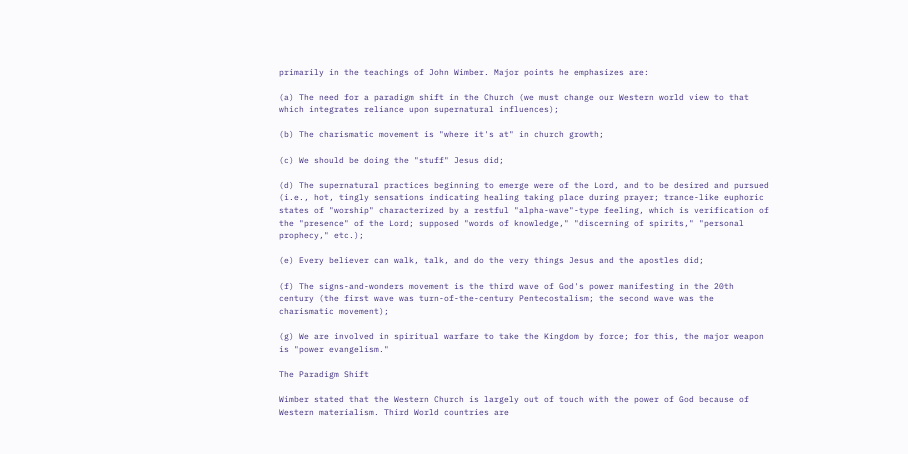primarily in the teachings of John Wimber. Major points he emphasizes are:

(a) The need for a paradigm shift in the Church (we must change our Western world view to that which integrates reliance upon supernatural influences);

(b) The charismatic movement is "where it's at" in church growth;

(c) We should be doing the "stuff" Jesus did;

(d) The supernatural practices beginning to emerge were of the Lord, and to be desired and pursued (i.e., hot, tingly sensations indicating healing taking place during prayer; trance-like euphoric states of "worship" characterized by a restful "alpha-wave"-type feeling, which is verification of the "presence" of the Lord; supposed "words of knowledge," "discerning of spirits," "personal prophecy," etc.);

(e) Every believer can walk, talk, and do the very things Jesus and the apostles did;

(f) The signs-and-wonders movement is the third wave of God's power manifesting in the 20th century (the first wave was turn-of-the-century Pentecostalism; the second wave was the charismatic movement);

(g) We are involved in spiritual warfare to take the Kingdom by force; for this, the major weapon is "power evangelism."

The Paradigm Shift

Wimber stated that the Western Church is largely out of touch with the power of God because of Western materialism. Third World countries are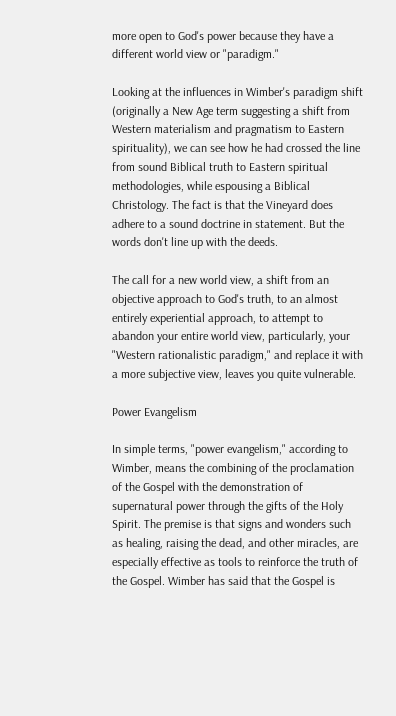more open to God's power because they have a different world view or "paradigm."

Looking at the influences in Wimber's paradigm shift (originally a New Age term suggesting a shift from Western materialism and pragmatism to Eastern spirituality), we can see how he had crossed the line from sound Biblical truth to Eastern spiritual methodologies, while espousing a Biblical Christology. The fact is that the Vineyard does adhere to a sound doctrine in statement. But the words don't line up with the deeds.

The call for a new world view, a shift from an objective approach to God's truth, to an almost entirely experiential approach, to attempt to abandon your entire world view, particularly, your "Western rationalistic paradigm," and replace it with a more subjective view, leaves you quite vulnerable.

Power Evangelism

In simple terms, "power evangelism," according to Wimber, means the combining of the proclamation of the Gospel with the demonstration of supernatural power through the gifts of the Holy Spirit. The premise is that signs and wonders such as healing, raising the dead, and other miracles, are especially effective as tools to reinforce the truth of the Gospel. Wimber has said that the Gospel is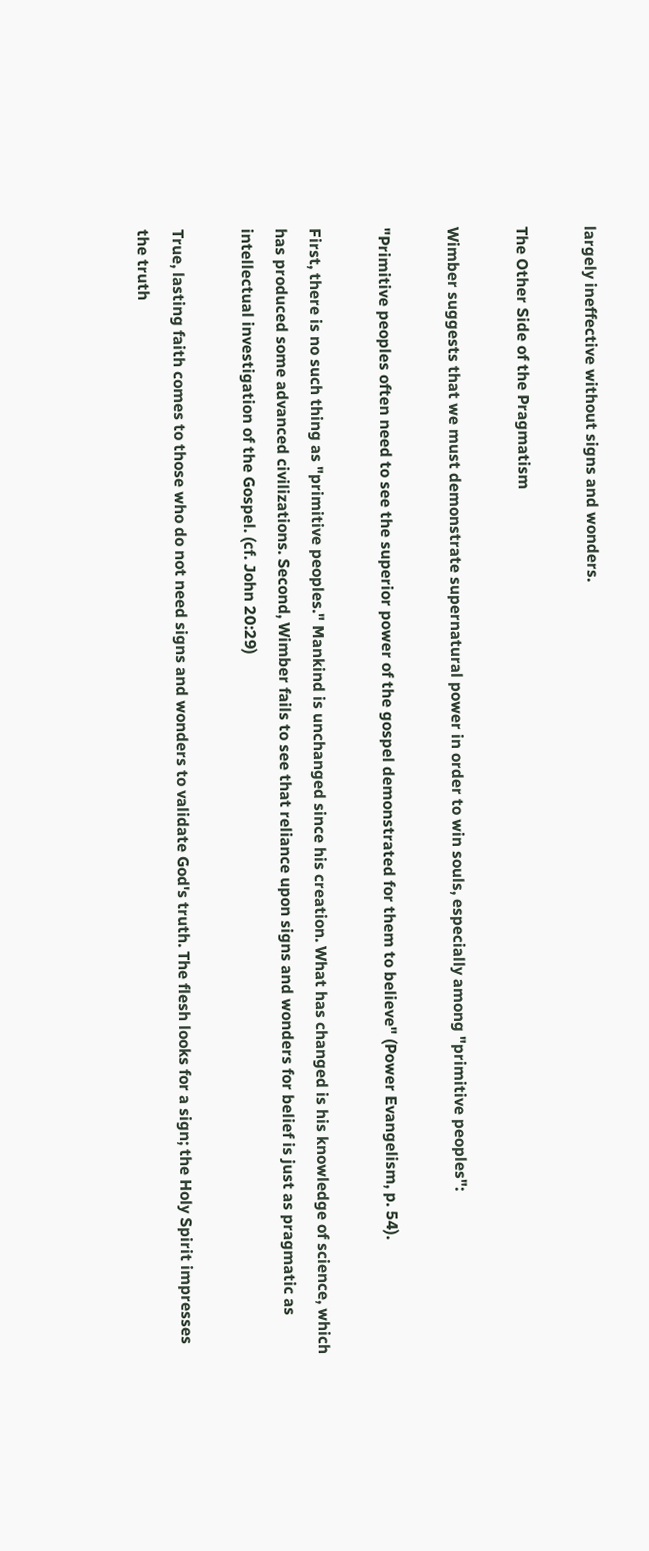largely ineffective without signs and wonders.

The Other Side of the Pragmatism

Wimber suggests that we must demonstrate supernatural power in order to win souls, especially among "primitive peoples":

"Primitive peoples often need to see the superior power of the gospel demonstrated for them to believe" (Power Evangelism, p. 54).

First, there is no such thing as "primitive peoples." Mankind is unchanged since his creation. What has changed is his knowledge of science, which has produced some advanced civilizations. Second, Wimber fails to see that reliance upon signs and wonders for belief is just as pragmatic as intellectual investigation of the Gospel. (cf. John 20:29)

True, lasting faith comes to those who do not need signs and wonders to validate God's truth. The flesh looks for a sign; the Holy Spirit impresses the truth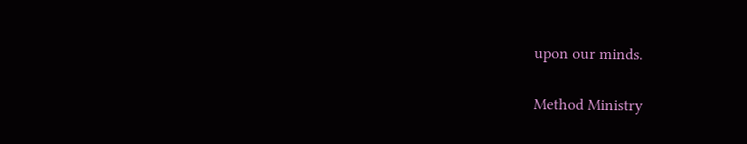upon our minds.

Method Ministry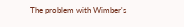The problem with Wimber's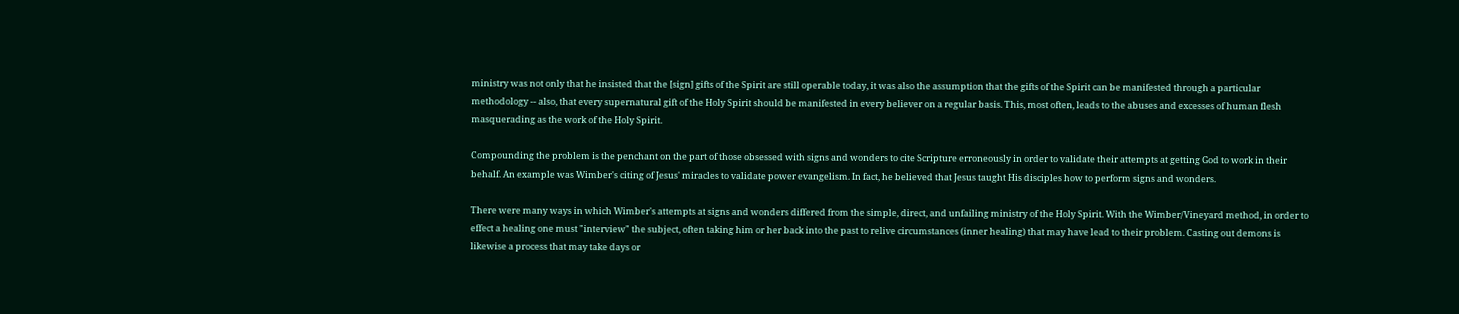ministry was not only that he insisted that the [sign] gifts of the Spirit are still operable today, it was also the assumption that the gifts of the Spirit can be manifested through a particular methodology -- also, that every supernatural gift of the Holy Spirit should be manifested in every believer on a regular basis. This, most often, leads to the abuses and excesses of human flesh masquerading as the work of the Holy Spirit.

Compounding the problem is the penchant on the part of those obsessed with signs and wonders to cite Scripture erroneously in order to validate their attempts at getting God to work in their behalf. An example was Wimber's citing of Jesus' miracles to validate power evangelism. In fact, he believed that Jesus taught His disciples how to perform signs and wonders.

There were many ways in which Wimber's attempts at signs and wonders differed from the simple, direct, and unfailing ministry of the Holy Spirit. With the Wimber/Vineyard method, in order to effect a healing one must "interview" the subject, often taking him or her back into the past to relive circumstances (inner healing) that may have lead to their problem. Casting out demons is likewise a process that may take days or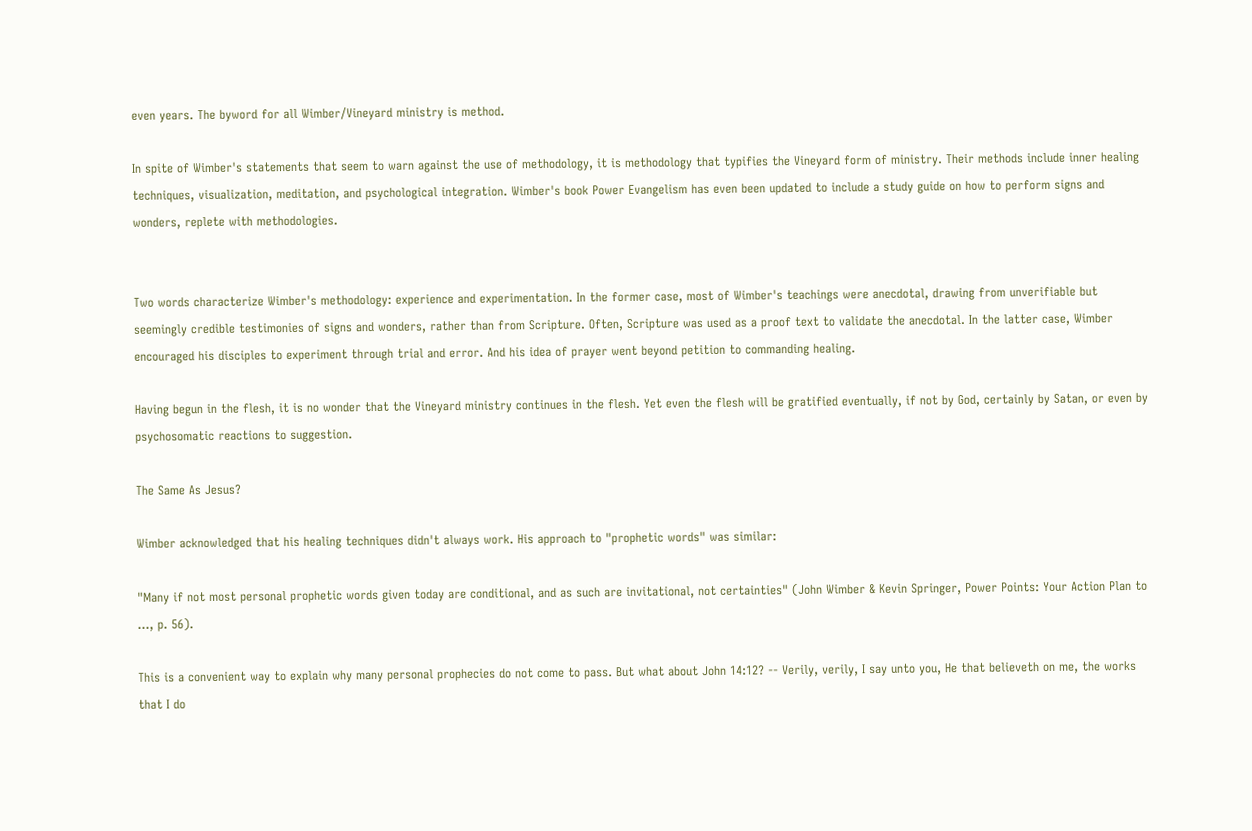even years. The byword for all Wimber/Vineyard ministry is method.

In spite of Wimber's statements that seem to warn against the use of methodology, it is methodology that typifies the Vineyard form of ministry. Their methods include inner healing techniques, visualization, meditation, and psychological integration. Wimber's book Power Evangelism has even been updated to include a study guide on how to perform signs and wonders, replete with methodologies.


Two words characterize Wimber's methodology: experience and experimentation. In the former case, most of Wimber's teachings were anecdotal, drawing from unverifiable but seemingly credible testimonies of signs and wonders, rather than from Scripture. Often, Scripture was used as a proof text to validate the anecdotal. In the latter case, Wimber encouraged his disciples to experiment through trial and error. And his idea of prayer went beyond petition to commanding healing.

Having begun in the flesh, it is no wonder that the Vineyard ministry continues in the flesh. Yet even the flesh will be gratified eventually, if not by God, certainly by Satan, or even by psychosomatic reactions to suggestion.

The Same As Jesus?

Wimber acknowledged that his healing techniques didn't always work. His approach to "prophetic words" was similar:

"Many if not most personal prophetic words given today are conditional, and as such are invitational, not certainties" (John Wimber & Kevin Springer, Power Points: Your Action Plan to ..., p. 56).

This is a convenient way to explain why many personal prophecies do not come to pass. But what about John 14:12? -- Verily, verily, I say unto you, He that believeth on me, the works that I do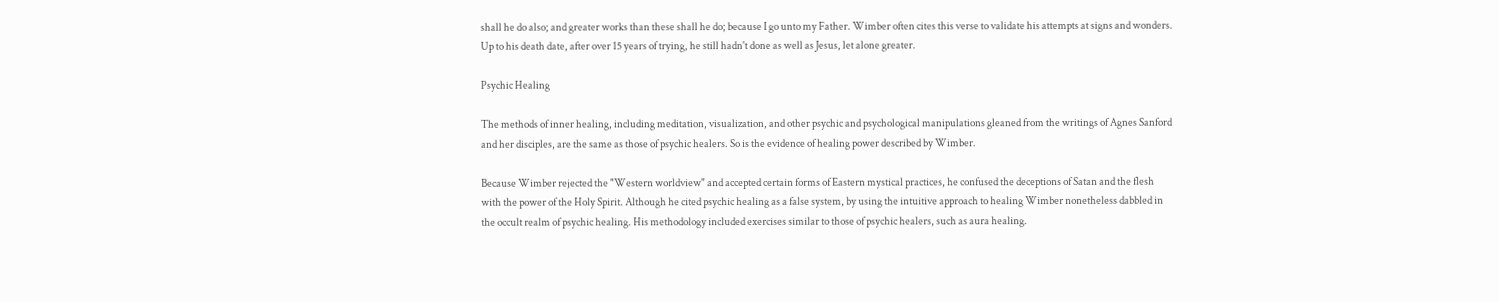shall he do also; and greater works than these shall he do; because I go unto my Father. Wimber often cites this verse to validate his attempts at signs and wonders. Up to his death date, after over 15 years of trying, he still hadn't done as well as Jesus, let alone greater.

Psychic Healing

The methods of inner healing, including meditation, visualization, and other psychic and psychological manipulations gleaned from the writings of Agnes Sanford and her disciples, are the same as those of psychic healers. So is the evidence of healing power described by Wimber.

Because Wimber rejected the "Western worldview" and accepted certain forms of Eastern mystical practices, he confused the deceptions of Satan and the flesh with the power of the Holy Spirit. Although he cited psychic healing as a false system, by using the intuitive approach to healing Wimber nonetheless dabbled in the occult realm of psychic healing. His methodology included exercises similar to those of psychic healers, such as aura healing.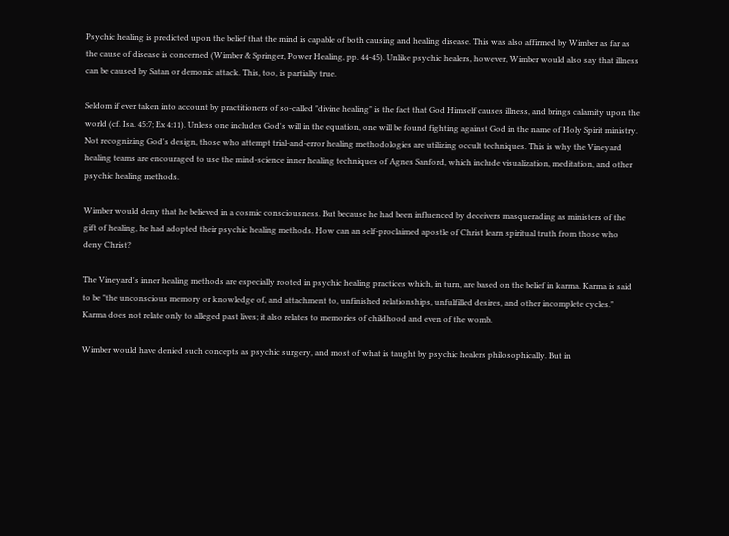Psychic healing is predicted upon the belief that the mind is capable of both causing and healing disease. This was also affirmed by Wimber as far as the cause of disease is concerned (Wimber & Springer, Power Healing, pp. 44-45). Unlike psychic healers, however, Wimber would also say that illness can be caused by Satan or demonic attack. This, too, is partially true.

Seldom if ever taken into account by practitioners of so-called "divine healing" is the fact that God Himself causes illness, and brings calamity upon the world (cf. Isa. 45:7; Ex 4:11). Unless one includes God's will in the equation, one will be found fighting against God in the name of Holy Spirit ministry. Not recognizing God's design, those who attempt trial-and-error healing methodologies are utilizing occult techniques. This is why the Vineyard healing teams are encouraged to use the mind-science inner healing techniques of Agnes Sanford, which include visualization, meditation, and other psychic healing methods.

Wimber would deny that he believed in a cosmic consciousness. But because he had been influenced by deceivers masquerading as ministers of the gift of healing, he had adopted their psychic healing methods. How can an self-proclaimed apostle of Christ learn spiritual truth from those who deny Christ?

The Vineyard's inner healing methods are especially rooted in psychic healing practices which, in turn, are based on the belief in karma. Karma is said to be "the unconscious memory or knowledge of, and attachment to, unfinished relationships, unfulfilled desires, and other incomplete cycles." Karma does not relate only to alleged past lives; it also relates to memories of childhood and even of the womb.

Wimber would have denied such concepts as psychic surgery, and most of what is taught by psychic healers philosophically. But in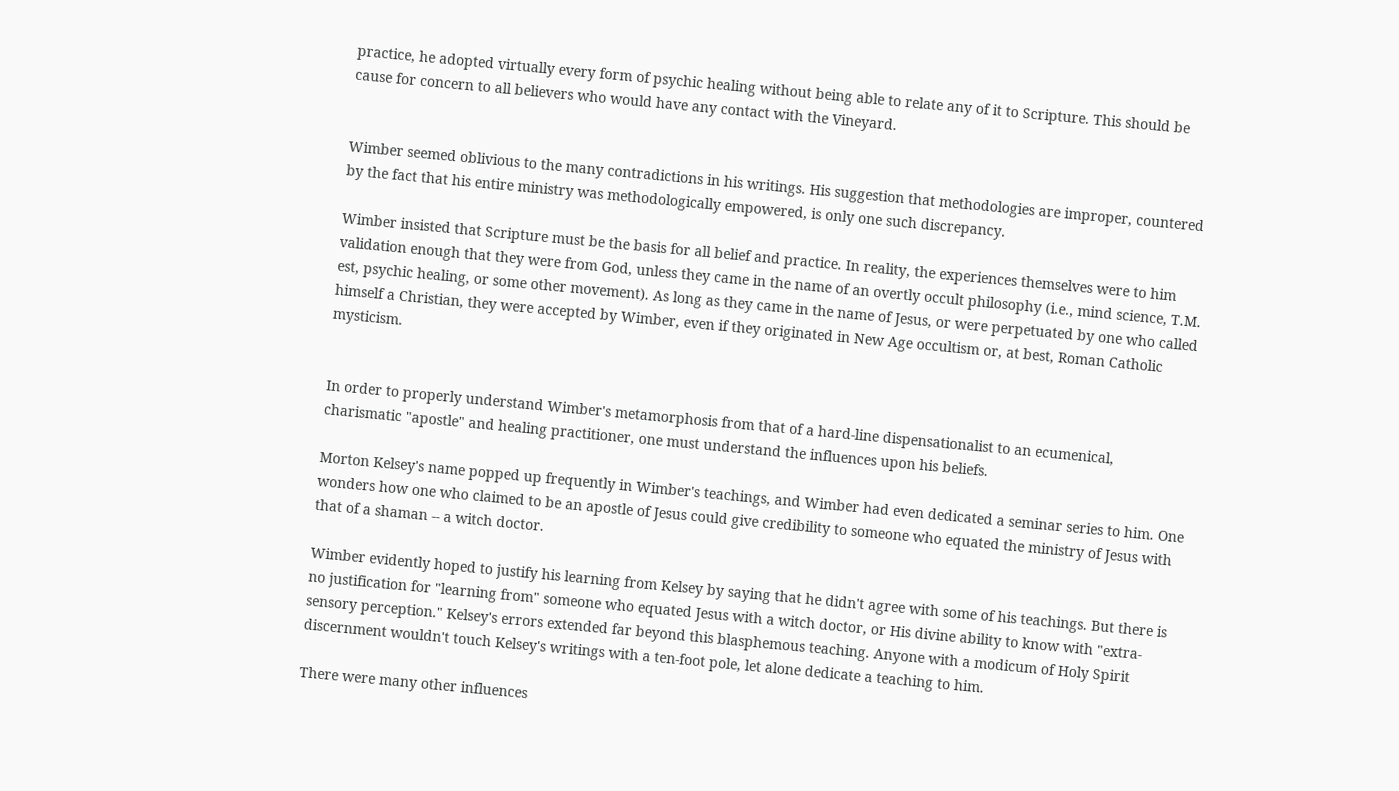practice, he adopted virtually every form of psychic healing without being able to relate any of it to Scripture. This should be cause for concern to all believers who would have any contact with the Vineyard.


Wimber seemed oblivious to the many contradictions in his writings. His suggestion that methodologies are improper, countered by the fact that his entire ministry was methodologically empowered, is only one such discrepancy.

Wimber insisted that Scripture must be the basis for all belief and practice. In reality, the experiences themselves were to him validation enough that they were from God, unless they came in the name of an overtly occult philosophy (i.e., mind science, T.M. est, psychic healing, or some other movement). As long as they came in the name of Jesus, or were perpetuated by one who called himself a Christian, they were accepted by Wimber, even if they originated in New Age occultism or, at best, Roman Catholic mysticism.


In order to properly understand Wimber's metamorphosis from that of a hard-line dispensationalist to an ecumenical, charismatic "apostle" and healing practitioner, one must understand the influences upon his beliefs.

Morton Kelsey's name popped up frequently in Wimber's teachings, and Wimber had even dedicated a seminar series to him. One wonders how one who claimed to be an apostle of Jesus could give credibility to someone who equated the ministry of Jesus with that of a shaman -- a witch doctor.

Wimber evidently hoped to justify his learning from Kelsey by saying that he didn't agree with some of his teachings. But there is no justification for "learning from" someone who equated Jesus with a witch doctor, or His divine ability to know with "extra-sensory perception." Kelsey's errors extended far beyond this blasphemous teaching. Anyone with a modicum of Holy Spirit discernment wouldn't touch Kelsey's writings with a ten-foot pole, let alone dedicate a teaching to him.

There were many other influences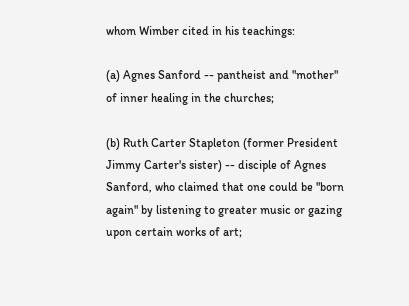whom Wimber cited in his teachings:

(a) Agnes Sanford -- pantheist and "mother" of inner healing in the churches;

(b) Ruth Carter Stapleton (former President Jimmy Carter's sister) -- disciple of Agnes Sanford, who claimed that one could be "born again" by listening to greater music or gazing upon certain works of art;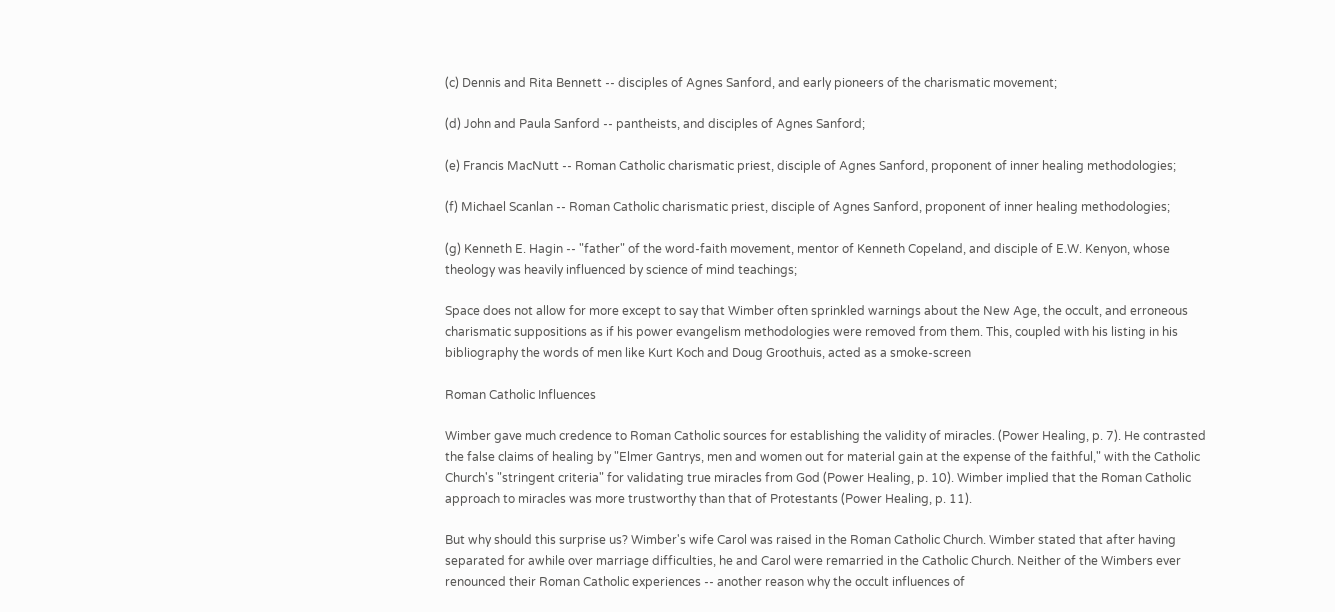(c) Dennis and Rita Bennett -- disciples of Agnes Sanford, and early pioneers of the charismatic movement;

(d) John and Paula Sanford -- pantheists, and disciples of Agnes Sanford;

(e) Francis MacNutt -- Roman Catholic charismatic priest, disciple of Agnes Sanford, proponent of inner healing methodologies;

(f) Michael Scanlan -- Roman Catholic charismatic priest, disciple of Agnes Sanford, proponent of inner healing methodologies;

(g) Kenneth E. Hagin -- "father" of the word-faith movement, mentor of Kenneth Copeland, and disciple of E.W. Kenyon, whose theology was heavily influenced by science of mind teachings;

Space does not allow for more except to say that Wimber often sprinkled warnings about the New Age, the occult, and erroneous charismatic suppositions as if his power evangelism methodologies were removed from them. This, coupled with his listing in his bibliography the words of men like Kurt Koch and Doug Groothuis, acted as a smoke-screen

Roman Catholic Influences

Wimber gave much credence to Roman Catholic sources for establishing the validity of miracles. (Power Healing, p. 7). He contrasted the false claims of healing by "Elmer Gantrys, men and women out for material gain at the expense of the faithful," with the Catholic Church's "stringent criteria" for validating true miracles from God (Power Healing, p. 10). Wimber implied that the Roman Catholic approach to miracles was more trustworthy than that of Protestants (Power Healing, p. 11).

But why should this surprise us? Wimber's wife Carol was raised in the Roman Catholic Church. Wimber stated that after having separated for awhile over marriage difficulties, he and Carol were remarried in the Catholic Church. Neither of the Wimbers ever renounced their Roman Catholic experiences -- another reason why the occult influences of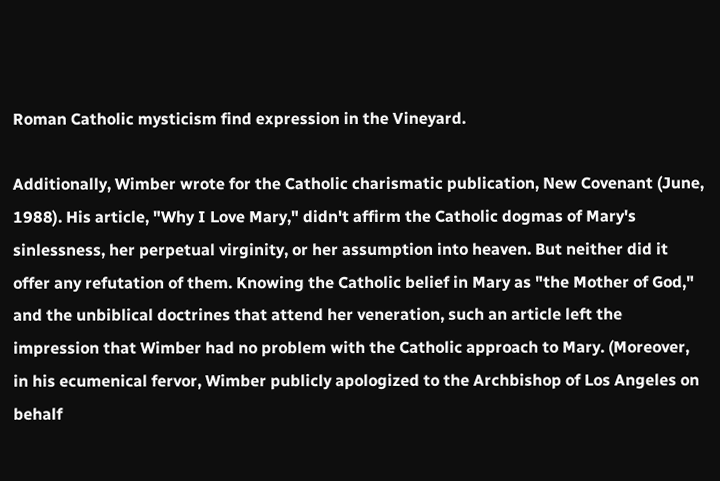Roman Catholic mysticism find expression in the Vineyard.

Additionally, Wimber wrote for the Catholic charismatic publication, New Covenant (June, 1988). His article, "Why I Love Mary," didn't affirm the Catholic dogmas of Mary's sinlessness, her perpetual virginity, or her assumption into heaven. But neither did it offer any refutation of them. Knowing the Catholic belief in Mary as "the Mother of God," and the unbiblical doctrines that attend her veneration, such an article left the impression that Wimber had no problem with the Catholic approach to Mary. (Moreover, in his ecumenical fervor, Wimber publicly apologized to the Archbishop of Los Angeles on behalf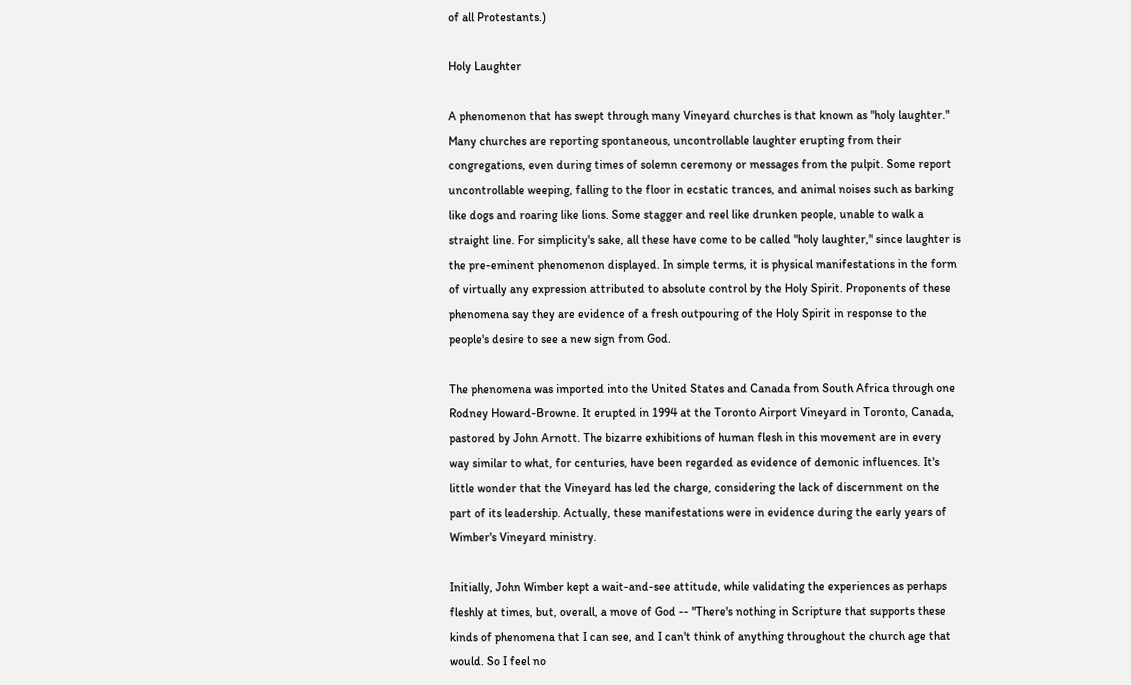of all Protestants.)

Holy Laughter

A phenomenon that has swept through many Vineyard churches is that known as "holy laughter." Many churches are reporting spontaneous, uncontrollable laughter erupting from their congregations, even during times of solemn ceremony or messages from the pulpit. Some report uncontrollable weeping, falling to the floor in ecstatic trances, and animal noises such as barking like dogs and roaring like lions. Some stagger and reel like drunken people, unable to walk a straight line. For simplicity's sake, all these have come to be called "holy laughter," since laughter is the pre-eminent phenomenon displayed. In simple terms, it is physical manifestations in the form of virtually any expression attributed to absolute control by the Holy Spirit. Proponents of these phenomena say they are evidence of a fresh outpouring of the Holy Spirit in response to the people's desire to see a new sign from God.

The phenomena was imported into the United States and Canada from South Africa through one Rodney Howard-Browne. It erupted in 1994 at the Toronto Airport Vineyard in Toronto, Canada, pastored by John Arnott. The bizarre exhibitions of human flesh in this movement are in every way similar to what, for centuries, have been regarded as evidence of demonic influences. It's little wonder that the Vineyard has led the charge, considering the lack of discernment on the part of its leadership. Actually, these manifestations were in evidence during the early years of Wimber's Vineyard ministry.

Initially, John Wimber kept a wait-and-see attitude, while validating the experiences as perhaps fleshly at times, but, overall, a move of God -- "There's nothing in Scripture that supports these kinds of phenomena that I can see, and I can't think of anything throughout the church age that would. So I feel no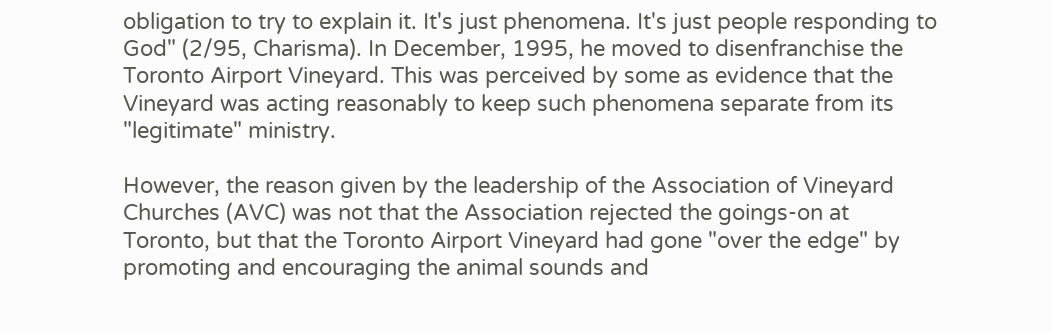obligation to try to explain it. It's just phenomena. It's just people responding to God" (2/95, Charisma). In December, 1995, he moved to disenfranchise the Toronto Airport Vineyard. This was perceived by some as evidence that the Vineyard was acting reasonably to keep such phenomena separate from its "legitimate" ministry.

However, the reason given by the leadership of the Association of Vineyard Churches (AVC) was not that the Association rejected the goings-on at Toronto, but that the Toronto Airport Vineyard had gone "over the edge" by promoting and encouraging the animal sounds and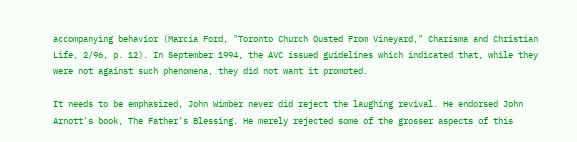accompanying behavior (Marcia Ford, "Toronto Church Ousted From Vineyard," Charisma and Christian Life, 2/96, p. 12). In September 1994, the AVC issued guidelines which indicated that, while they were not against such phenomena, they did not want it promoted.

It needs to be emphasized, John Wimber never did reject the laughing revival. He endorsed John Arnott's book, The Father's Blessing. He merely rejected some of the grosser aspects of this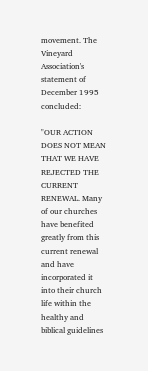movement. The Vineyard Association's statement of December 1995 concluded:

"OUR ACTION DOES NOT MEAN THAT WE HAVE REJECTED THE CURRENT RENEWAL. Many of our churches have benefited greatly from this current renewal and have incorporated it into their church life within the healthy and biblical guidelines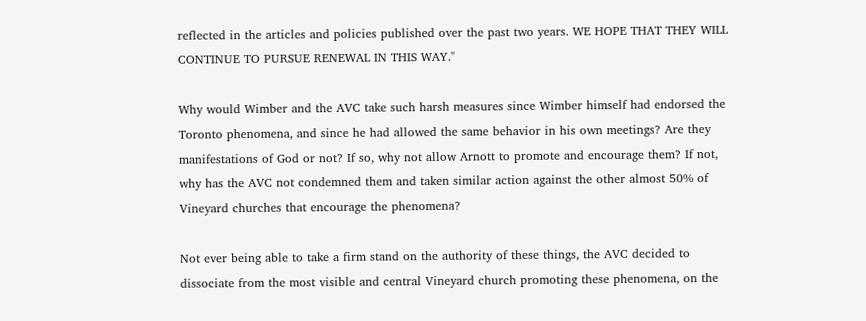reflected in the articles and policies published over the past two years. WE HOPE THAT THEY WILL CONTINUE TO PURSUE RENEWAL IN THIS WAY."

Why would Wimber and the AVC take such harsh measures since Wimber himself had endorsed the Toronto phenomena, and since he had allowed the same behavior in his own meetings? Are they manifestations of God or not? If so, why not allow Arnott to promote and encourage them? If not, why has the AVC not condemned them and taken similar action against the other almost 50% of Vineyard churches that encourage the phenomena?

Not ever being able to take a firm stand on the authority of these things, the AVC decided to dissociate from the most visible and central Vineyard church promoting these phenomena, on the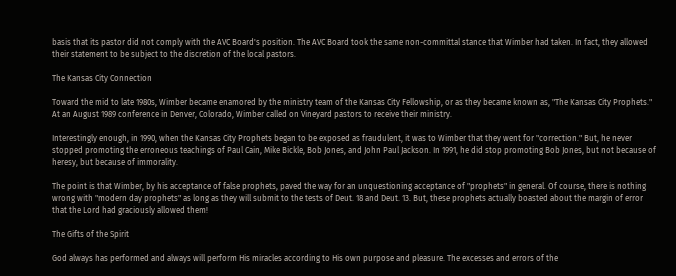basis that its pastor did not comply with the AVC Board's position. The AVC Board took the same non-committal stance that Wimber had taken. In fact, they allowed their statement to be subject to the discretion of the local pastors.

The Kansas City Connection

Toward the mid to late 1980s, Wimber became enamored by the ministry team of the Kansas City Fellowship, or as they became known as, "The Kansas City Prophets." At an August 1989 conference in Denver, Colorado, Wimber called on Vineyard pastors to receive their ministry.

Interestingly enough, in 1990, when the Kansas City Prophets began to be exposed as fraudulent, it was to Wimber that they went for "correction." But, he never stopped promoting the erroneous teachings of Paul Cain, Mike Bickle, Bob Jones, and John Paul Jackson. In 1991, he did stop promoting Bob Jones, but not because of heresy, but because of immorality.

The point is that Wimber, by his acceptance of false prophets, paved the way for an unquestioning acceptance of "prophets" in general. Of course, there is nothing wrong with "modern day prophets" as long as they will submit to the tests of Deut. 18 and Deut. 13. But, these prophets actually boasted about the margin of error that the Lord had graciously allowed them!

The Gifts of the Spirit

God always has performed and always will perform His miracles according to His own purpose and pleasure. The excesses and errors of the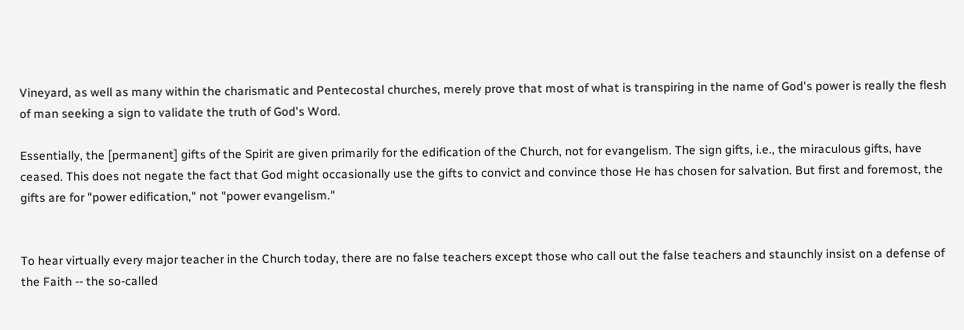Vineyard, as well as many within the charismatic and Pentecostal churches, merely prove that most of what is transpiring in the name of God's power is really the flesh of man seeking a sign to validate the truth of God's Word.

Essentially, the [permanent] gifts of the Spirit are given primarily for the edification of the Church, not for evangelism. The sign gifts, i.e., the miraculous gifts, have ceased. This does not negate the fact that God might occasionally use the gifts to convict and convince those He has chosen for salvation. But first and foremost, the gifts are for "power edification," not "power evangelism."


To hear virtually every major teacher in the Church today, there are no false teachers except those who call out the false teachers and staunchly insist on a defense of the Faith -- the so-called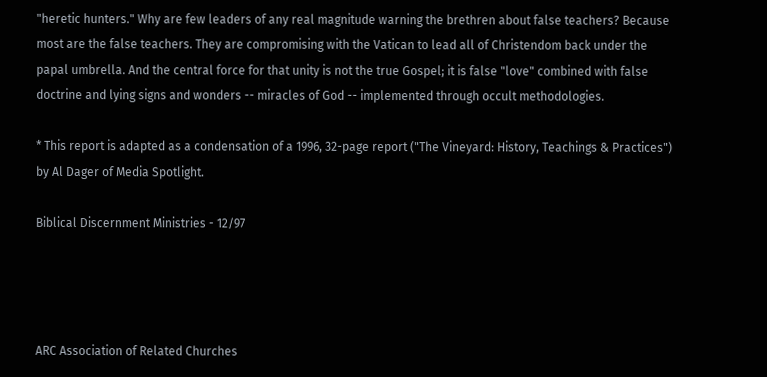"heretic hunters." Why are few leaders of any real magnitude warning the brethren about false teachers? Because most are the false teachers. They are compromising with the Vatican to lead all of Christendom back under the papal umbrella. And the central force for that unity is not the true Gospel; it is false "love" combined with false doctrine and lying signs and wonders -- miracles of God -- implemented through occult methodologies.

* This report is adapted as a condensation of a 1996, 32-page report ("The Vineyard: History, Teachings & Practices") by Al Dager of Media Spotlight.

Biblical Discernment Ministries - 12/97




ARC Association of Related Churches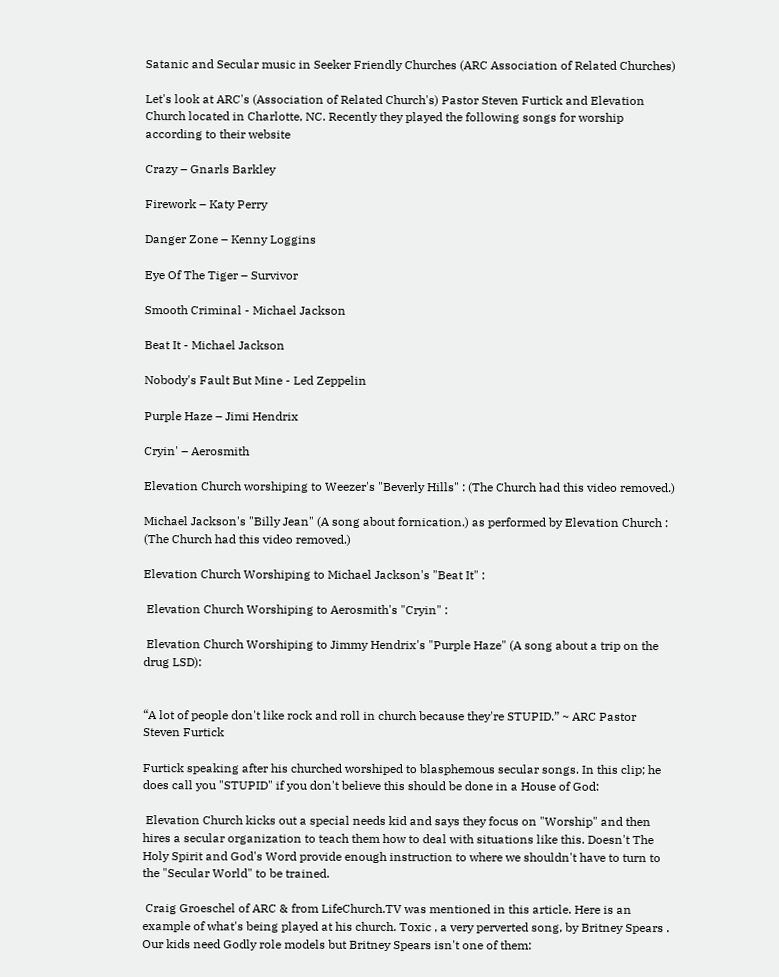Satanic and Secular music in Seeker Friendly Churches (ARC Association of Related Churches)

Let's look at ARC's (Association of Related Church's) Pastor Steven Furtick and Elevation Church located in Charlotte, NC. Recently they played the following songs for worship according to their website

Crazy – Gnarls Barkley

Firework – Katy Perry

Danger Zone – Kenny Loggins

Eye Of The Tiger – Survivor

Smooth Criminal - Michael Jackson

Beat It - Michael Jackson

Nobody's Fault But Mine - Led Zeppelin

Purple Haze – Jimi Hendrix

Cryin' – Aerosmith

Elevation Church worshiping to Weezer's "Beverly Hills" : (The Church had this video removed.)

Michael Jackson's "Billy Jean" (A song about fornication.) as performed by Elevation Church : (The Church had this video removed.)

Elevation Church Worshiping to Michael Jackson's "Beat It" :

 Elevation Church Worshiping to Aerosmith's "Cryin" :

 Elevation Church Worshiping to Jimmy Hendrix's "Purple Haze" (A song about a trip on the drug LSD):


“A lot of people don't like rock and roll in church because they're STUPID.” ~ ARC Pastor Steven Furtick

Furtick speaking after his churched worshiped to blasphemous secular songs. In this clip; he does call you "STUPID" if you don't believe this should be done in a House of God:

 Elevation Church kicks out a special needs kid and says they focus on "Worship" and then hires a secular organization to teach them how to deal with situations like this. Doesn't The Holy Spirit and God's Word provide enough instruction to where we shouldn't have to turn to the "Secular World" to be trained.

 Craig Groeschel of ARC & from LifeChurch.TV was mentioned in this article. Here is an example of what's being played at his church. Toxic , a very perverted song, by Britney Spears . Our kids need Godly role models but Britney Spears isn't one of them: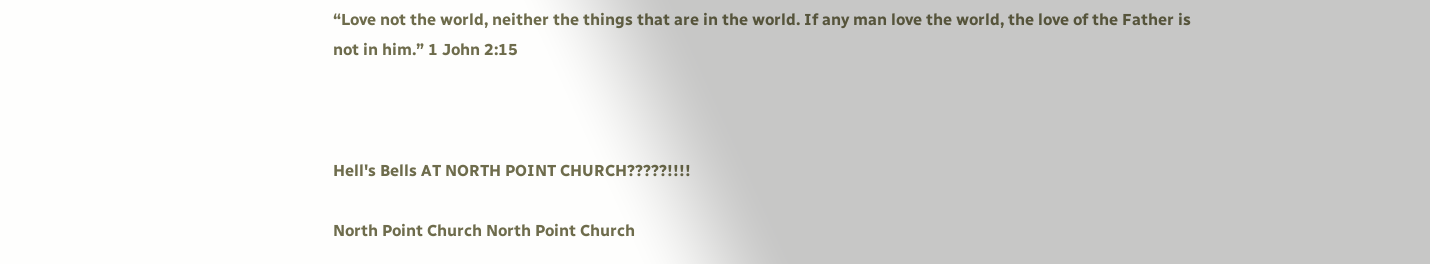“Love not the world, neither the things that are in the world. If any man love the world, the love of the Father is not in him.” 1 John 2:15



Hell's Bells AT NORTH POINT CHURCH?????!!!!

North Point Church North Point Church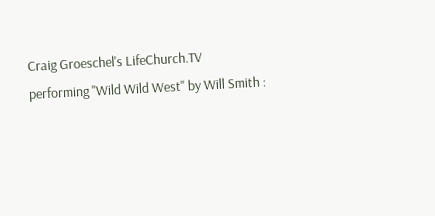Craig Groeschel's LifeChurch.TV performing "Wild Wild West" by Will Smith :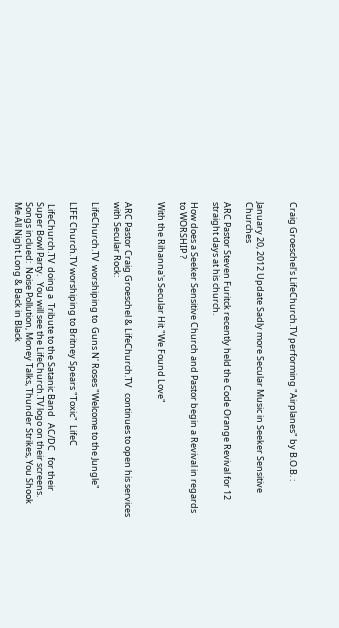Craig Groeschel's LifeChurch.TV performing "Airplanes" by B.O.B. :


January 20, 2012 Update Sadly more Secular Music in Seeker Sensitive Churches

ARC Pastor Steven Furitck recently held the Code Orange Revival for 12 straight days at his church.

How does a Seeker Sensitive Church and Pastor begin a Revival in regards to WORSHIP ?

With the Rihanna's Secular Hit "We Found Love"


ARC Pastor Craig Groeschel & LifeChurch.TV   continues to open his services with Secular Rock:

LifeChurch.TV  worshiping to  Guns N' Roses "Welcome to the Jungle"

LIFE Church.TV worshiping to Britney Spears "Toxic"  LifeC

 LifeChurch.TV  doing a  Tribute to the Satanic Band   AC/DC   for their Super Bowl Party.   You will see the LifeChurch.TV logo on their screens. Songs inclued:  Noise Pollution, Money Talks, Thunder Strikes, You Shook Me All Night Long & Back in Black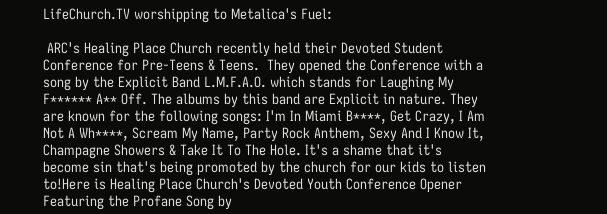LifeChurch.TV worshipping to Metalica's Fuel:

 ARC's Healing Place Church recently held their Devoted Student Conference for Pre-Teens & Teens.  They opened the Conference with a song by the Explicit Band L.M.F.A.O. which stands for Laughing My F****** A** Off. The albums by this band are Explicit in nature. They are known for the following songs: I'm In Miami B****, Get Crazy, I Am Not A Wh****, Scream My Name, Party Rock Anthem, Sexy And I Know It, Champagne Showers & Take It To The Hole. It's a shame that it's become sin that's being promoted by the church for our kids to listen to!Here is Healing Place Church's Devoted Youth Conference Opener Featuring the Profane Song by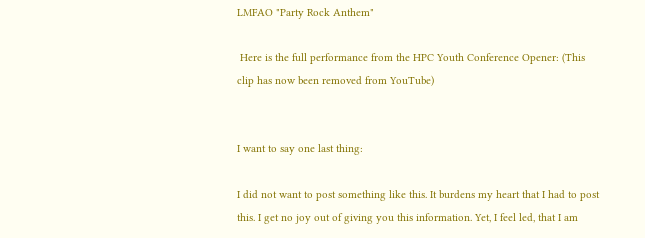LMFAO "Party Rock Anthem"

 Here is the full performance from the HPC Youth Conference Opener: (This clip has now been removed from YouTube)


I want to say one last thing:

I did not want to post something like this. It burdens my heart that I had to post this. I get no joy out of giving you this information. Yet, I feel led, that I am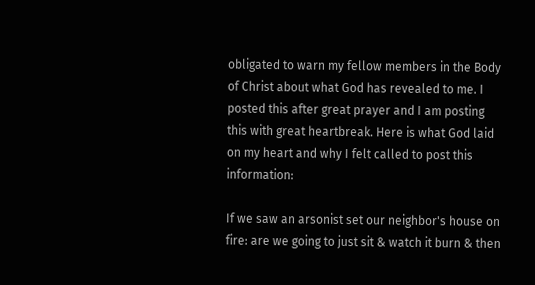obligated to warn my fellow members in the Body of Christ about what God has revealed to me. I posted this after great prayer and I am posting this with great heartbreak. Here is what God laid on my heart and why I felt called to post this information:

If we saw an arsonist set our neighbor's house on fire: are we going to just sit & watch it burn & then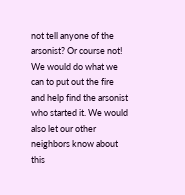not tell anyone of the arsonist? Or course not! We would do what we can to put out the fire and help find the arsonist who started it. We would also let our other neighbors know about this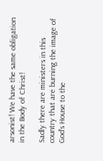arsonist! We have the same obligation in the Body of Christ!

Sadly there are ministers in this country that are burning the image of God's House to the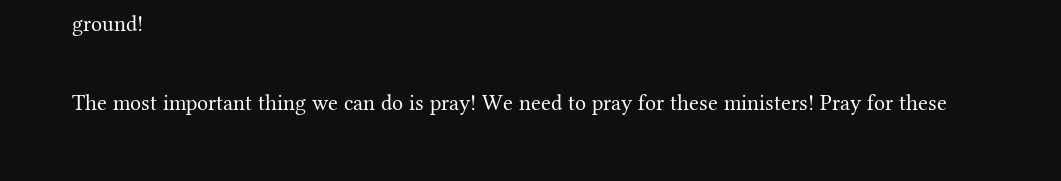ground!

The most important thing we can do is pray! We need to pray for these ministers! Pray for these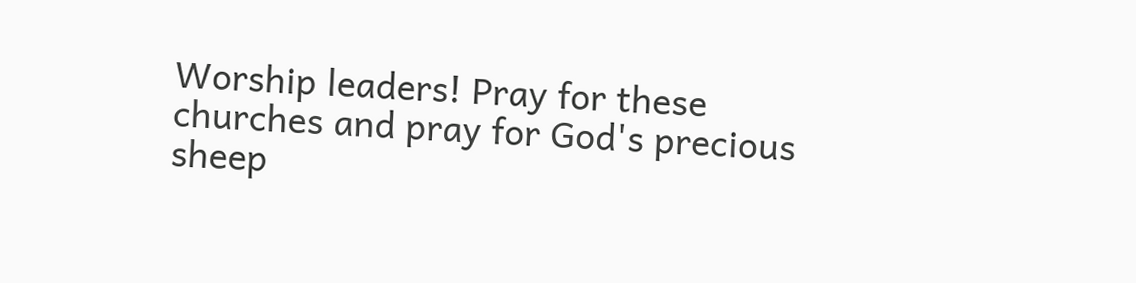Worship leaders! Pray for these churches and pray for God's precious sheep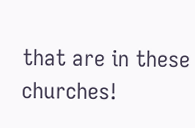that are in these churches!